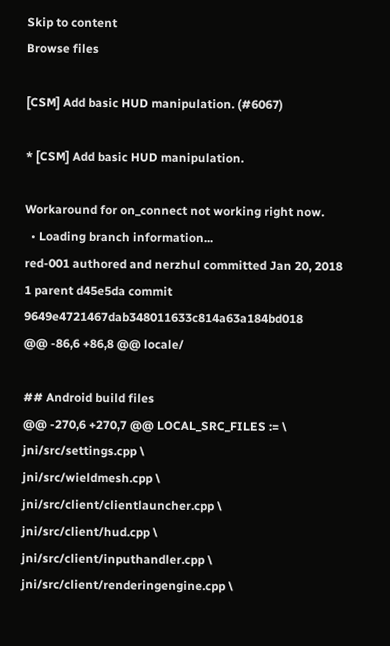Skip to content
Browse files

[CSM] Add basic HUD manipulation. (#6067)

* [CSM] Add basic HUD manipulation.

Workaround for on_connect not working right now.
  • Loading branch information...
red-001 authored and nerzhul committed Jan 20, 2018
1 parent d45e5da commit 9649e4721467dab348011633c814a63a184bd018
@@ -86,6 +86,8 @@ locale/

## Android build files
@@ -270,6 +270,7 @@ LOCAL_SRC_FILES := \
jni/src/settings.cpp \
jni/src/wieldmesh.cpp \
jni/src/client/clientlauncher.cpp \
jni/src/client/hud.cpp \
jni/src/client/inputhandler.cpp \
jni/src/client/renderingengine.cpp \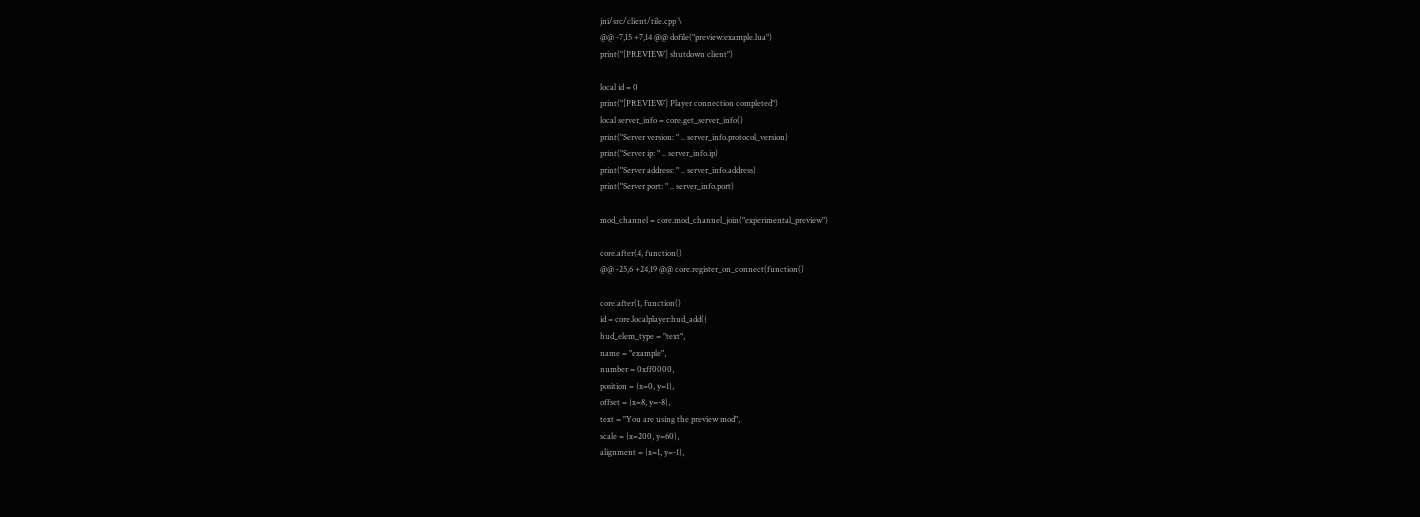jni/src/client/tile.cpp \
@@ -7,15 +7,14 @@ dofile("preview:example.lua")
print("[PREVIEW] shutdown client")

local id = 0
print("[PREVIEW] Player connection completed")
local server_info = core.get_server_info()
print("Server version: " .. server_info.protocol_version)
print("Server ip: " .. server_info.ip)
print("Server address: " .. server_info.address)
print("Server port: " .. server_info.port)

mod_channel = core.mod_channel_join("experimental_preview")

core.after(4, function()
@@ -25,6 +24,19 @@ core.register_on_connect(function()

core.after(1, function()
id = core.localplayer:hud_add({
hud_elem_type = "text",
name = "example",
number = 0xff0000,
position = {x=0, y=1},
offset = {x=8, y=-8},
text = "You are using the preview mod",
scale = {x=200, y=60},
alignment = {x=1, y=-1},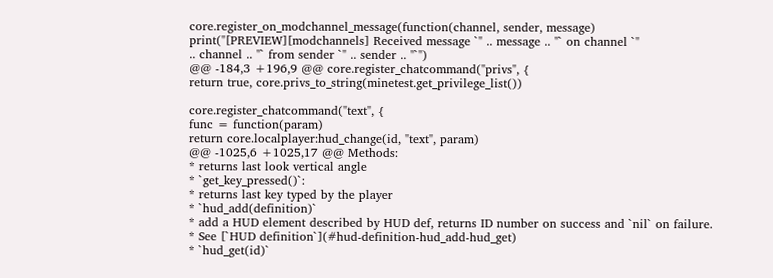core.register_on_modchannel_message(function(channel, sender, message)
print("[PREVIEW][modchannels] Received message `" .. message .. "` on channel `"
.. channel .. "` from sender `" .. sender .. "`")
@@ -184,3 +196,9 @@ core.register_chatcommand("privs", {
return true, core.privs_to_string(minetest.get_privilege_list())

core.register_chatcommand("text", {
func = function(param)
return core.localplayer:hud_change(id, "text", param)
@@ -1025,6 +1025,17 @@ Methods:
* returns last look vertical angle
* `get_key_pressed()`:
* returns last key typed by the player
* `hud_add(definition)`
* add a HUD element described by HUD def, returns ID number on success and `nil` on failure.
* See [`HUD definition`](#hud-definition-hud_add-hud_get)
* `hud_get(id)`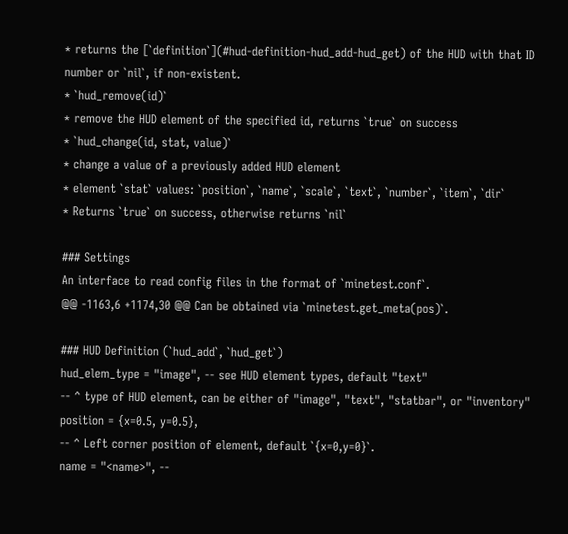* returns the [`definition`](#hud-definition-hud_add-hud_get) of the HUD with that ID number or `nil`, if non-existent.
* `hud_remove(id)`
* remove the HUD element of the specified id, returns `true` on success
* `hud_change(id, stat, value)`
* change a value of a previously added HUD element
* element `stat` values: `position`, `name`, `scale`, `text`, `number`, `item`, `dir`
* Returns `true` on success, otherwise returns `nil`

### Settings
An interface to read config files in the format of `minetest.conf`.
@@ -1163,6 +1174,30 @@ Can be obtained via `minetest.get_meta(pos)`.

### HUD Definition (`hud_add`, `hud_get`)
hud_elem_type = "image", -- see HUD element types, default "text"
-- ^ type of HUD element, can be either of "image", "text", "statbar", or "inventory"
position = {x=0.5, y=0.5},
-- ^ Left corner position of element, default `{x=0,y=0}`.
name = "<name>", --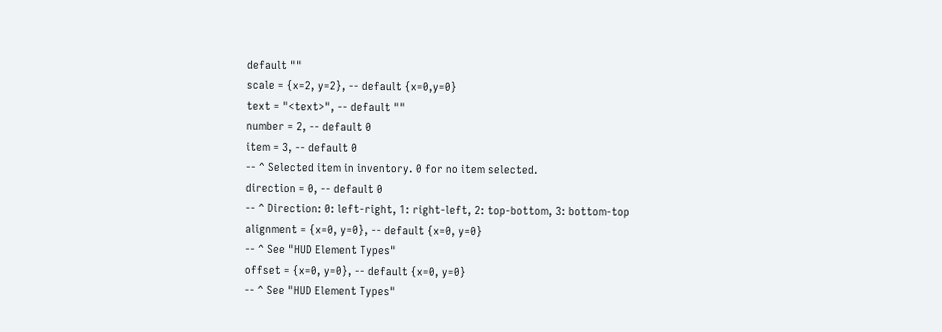default ""
scale = {x=2, y=2}, -- default {x=0,y=0}
text = "<text>", -- default ""
number = 2, -- default 0
item = 3, -- default 0
-- ^ Selected item in inventory. 0 for no item selected.
direction = 0, -- default 0
-- ^ Direction: 0: left-right, 1: right-left, 2: top-bottom, 3: bottom-top
alignment = {x=0, y=0}, -- default {x=0, y=0}
-- ^ See "HUD Element Types"
offset = {x=0, y=0}, -- default {x=0, y=0}
-- ^ See "HUD Element Types"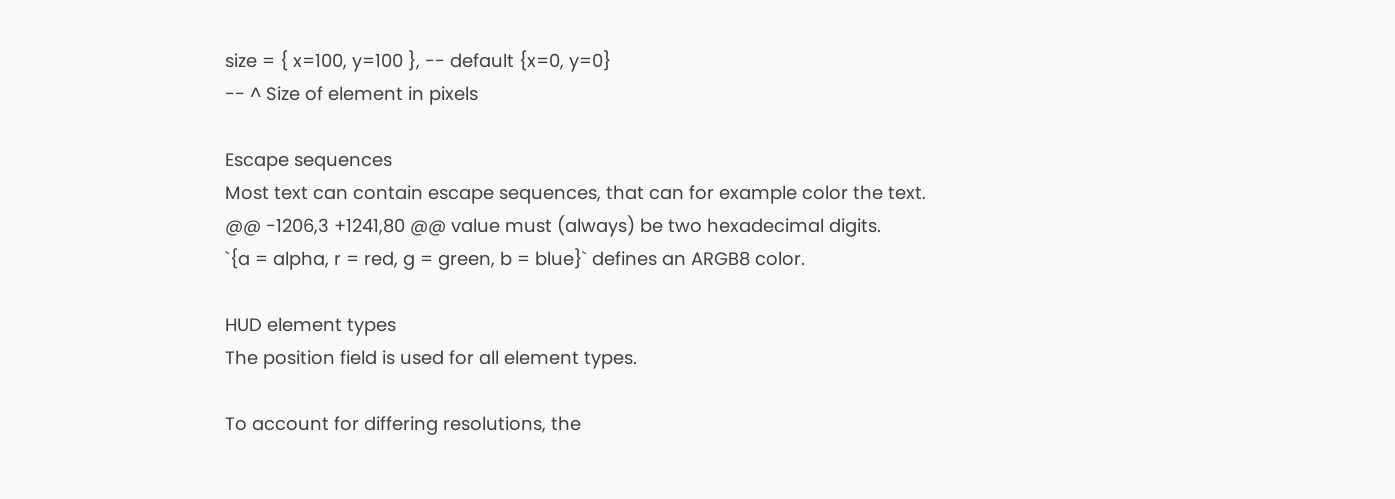size = { x=100, y=100 }, -- default {x=0, y=0}
-- ^ Size of element in pixels

Escape sequences
Most text can contain escape sequences, that can for example color the text.
@@ -1206,3 +1241,80 @@ value must (always) be two hexadecimal digits.
`{a = alpha, r = red, g = green, b = blue}` defines an ARGB8 color.

HUD element types
The position field is used for all element types.

To account for differing resolutions, the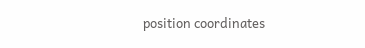position coordinates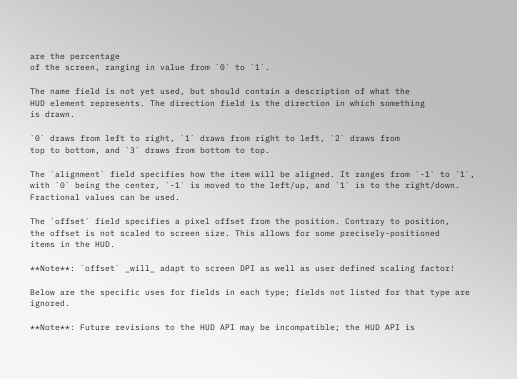are the percentage
of the screen, ranging in value from `0` to `1`.

The name field is not yet used, but should contain a description of what the
HUD element represents. The direction field is the direction in which something
is drawn.

`0` draws from left to right, `1` draws from right to left, `2` draws from
top to bottom, and `3` draws from bottom to top.

The `alignment` field specifies how the item will be aligned. It ranges from `-1` to `1`,
with `0` being the center, `-1` is moved to the left/up, and `1` is to the right/down.
Fractional values can be used.

The `offset` field specifies a pixel offset from the position. Contrary to position,
the offset is not scaled to screen size. This allows for some precisely-positioned
items in the HUD.

**Note**: `offset` _will_ adapt to screen DPI as well as user defined scaling factor!

Below are the specific uses for fields in each type; fields not listed for that type are ignored.

**Note**: Future revisions to the HUD API may be incompatible; the HUD API is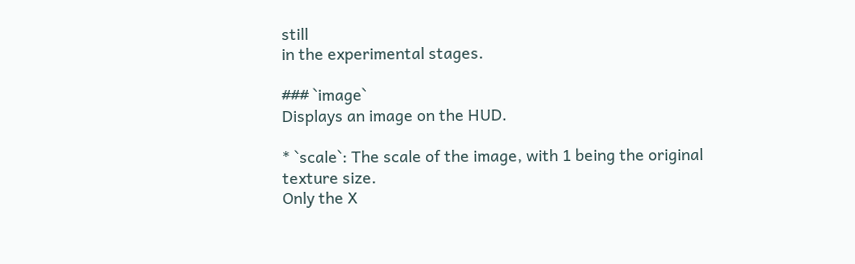still
in the experimental stages.

### `image`
Displays an image on the HUD.

* `scale`: The scale of the image, with 1 being the original texture size.
Only the X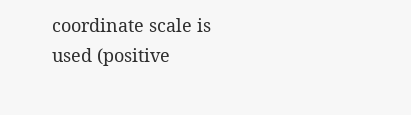coordinate scale is used (positive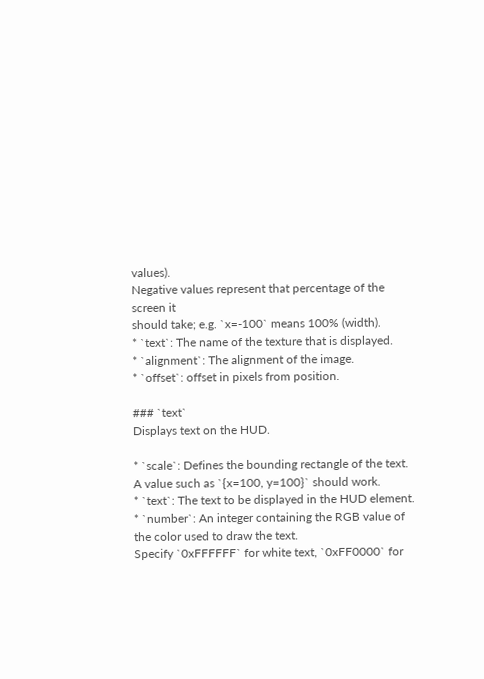values).
Negative values represent that percentage of the screen it
should take; e.g. `x=-100` means 100% (width).
* `text`: The name of the texture that is displayed.
* `alignment`: The alignment of the image.
* `offset`: offset in pixels from position.

### `text`
Displays text on the HUD.

* `scale`: Defines the bounding rectangle of the text.
A value such as `{x=100, y=100}` should work.
* `text`: The text to be displayed in the HUD element.
* `number`: An integer containing the RGB value of the color used to draw the text.
Specify `0xFFFFFF` for white text, `0xFF0000` for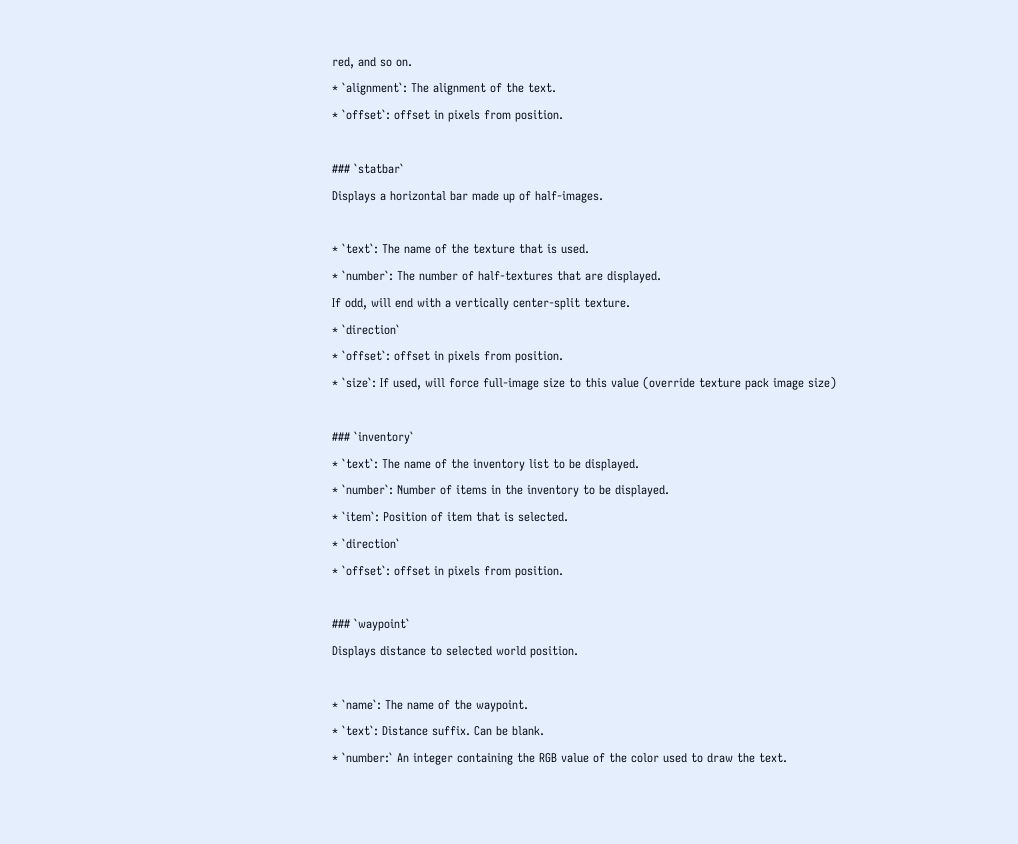red, and so on.
* `alignment`: The alignment of the text.
* `offset`: offset in pixels from position.

### `statbar`
Displays a horizontal bar made up of half-images.

* `text`: The name of the texture that is used.
* `number`: The number of half-textures that are displayed.
If odd, will end with a vertically center-split texture.
* `direction`
* `offset`: offset in pixels from position.
* `size`: If used, will force full-image size to this value (override texture pack image size)

### `inventory`
* `text`: The name of the inventory list to be displayed.
* `number`: Number of items in the inventory to be displayed.
* `item`: Position of item that is selected.
* `direction`
* `offset`: offset in pixels from position.

### `waypoint`
Displays distance to selected world position.

* `name`: The name of the waypoint.
* `text`: Distance suffix. Can be blank.
* `number:` An integer containing the RGB value of the color used to draw the text.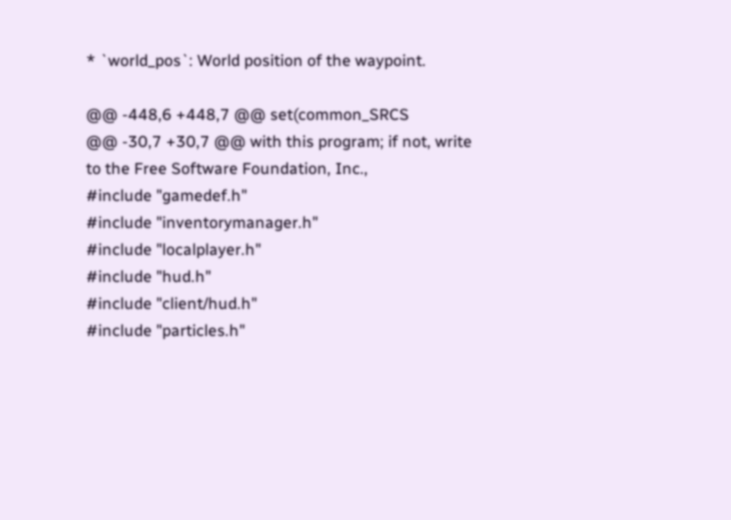* `world_pos`: World position of the waypoint.

@@ -448,6 +448,7 @@ set(common_SRCS
@@ -30,7 +30,7 @@ with this program; if not, write to the Free Software Foundation, Inc.,
#include "gamedef.h"
#include "inventorymanager.h"
#include "localplayer.h"
#include "hud.h"
#include "client/hud.h"
#include "particles.h"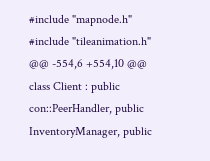#include "mapnode.h"
#include "tileanimation.h"
@@ -554,6 +554,10 @@ class Client : public con::PeerHandler, public InventoryManager, public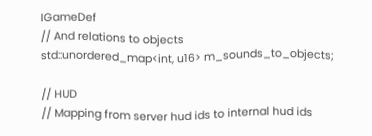IGameDef
// And relations to objects
std::unordered_map<int, u16> m_sounds_to_objects;

// HUD
// Mapping from server hud ids to internal hud ids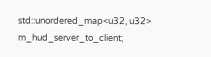std::unordered_map<u32, u32> m_hud_server_to_client;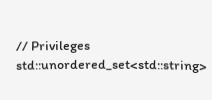// Privileges
std::unordered_set<std::string>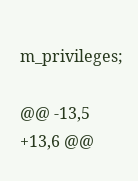m_privileges;

@@ -13,5 +13,6 @@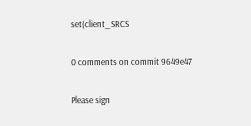set(client_SRCS

0 comments on commit 9649e47

Please sign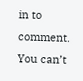in to comment.
You can’t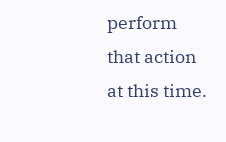perform that action at this time.